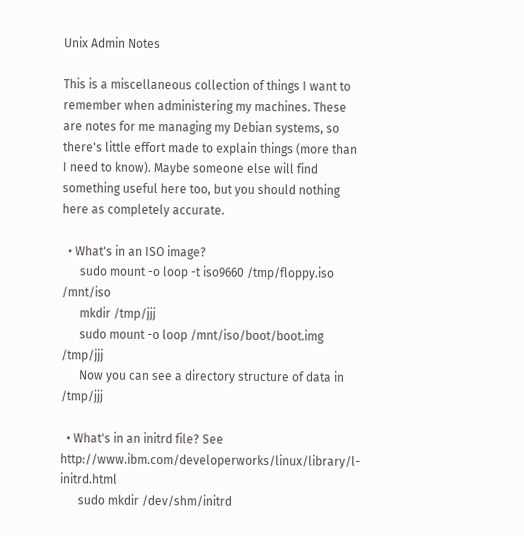Unix Admin Notes

This is a miscellaneous collection of things I want to remember when administering my machines. These are notes for me managing my Debian systems, so there's little effort made to explain things (more than I need to know). Maybe someone else will find something useful here too, but you should nothing here as completely accurate.

  • What's in an ISO image?
      sudo mount -o loop -t iso9660 /tmp/floppy.iso /mnt/iso
      mkdir /tmp/jjj
      sudo mount -o loop /mnt/iso/boot/boot.img /tmp/jjj
      Now you can see a directory structure of data in /tmp/jjj

  • What's in an initrd file? See http://www.ibm.com/developerworks/linux/library/l-initrd.html
      sudo mkdir /dev/shm/initrd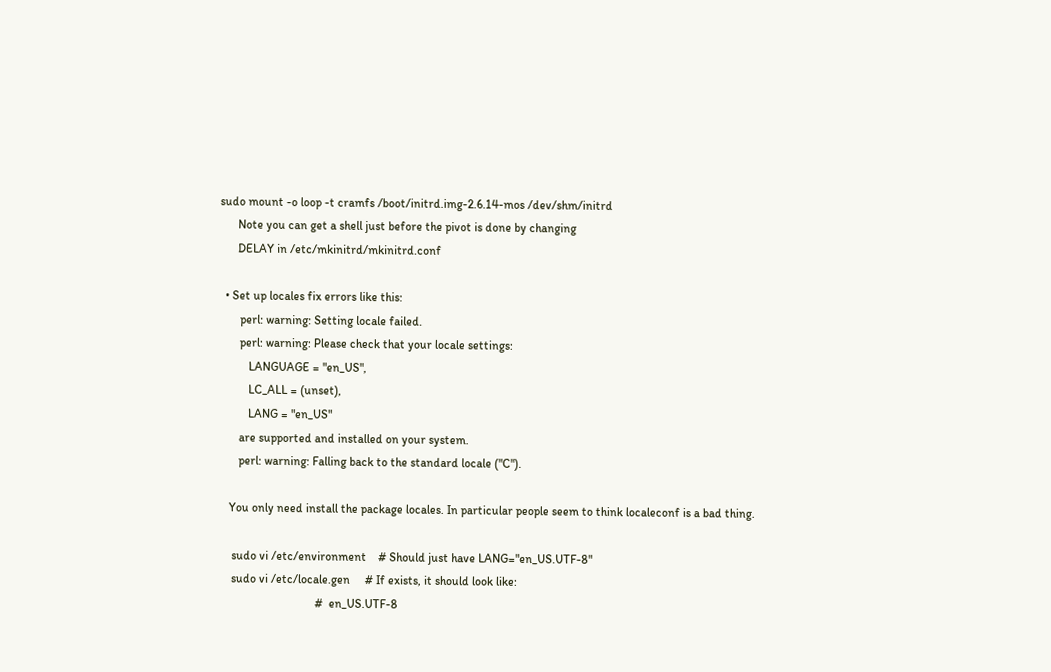sudo mount -o loop -t cramfs /boot/initrd.img-2.6.14-mos /dev/shm/initrd
      Note you can get a shell just before the pivot is done by changing
      DELAY in /etc/mkinitrd/mkinitrd.conf

  • Set up locales fix errors like this:
       perl: warning: Setting locale failed.
       perl: warning: Please check that your locale settings:
          LANGUAGE = "en_US",
          LC_ALL = (unset),
          LANG = "en_US"
       are supported and installed on your system.
       perl: warning: Falling back to the standard locale ("C").

    You only need install the package locales. In particular people seem to think localeconf is a bad thing.

     sudo vi /etc/environment    # Should just have LANG="en_US.UTF-8"
     sudo vi /etc/locale.gen     # If exists, it should look like:
                                 #  en_US.UTF-8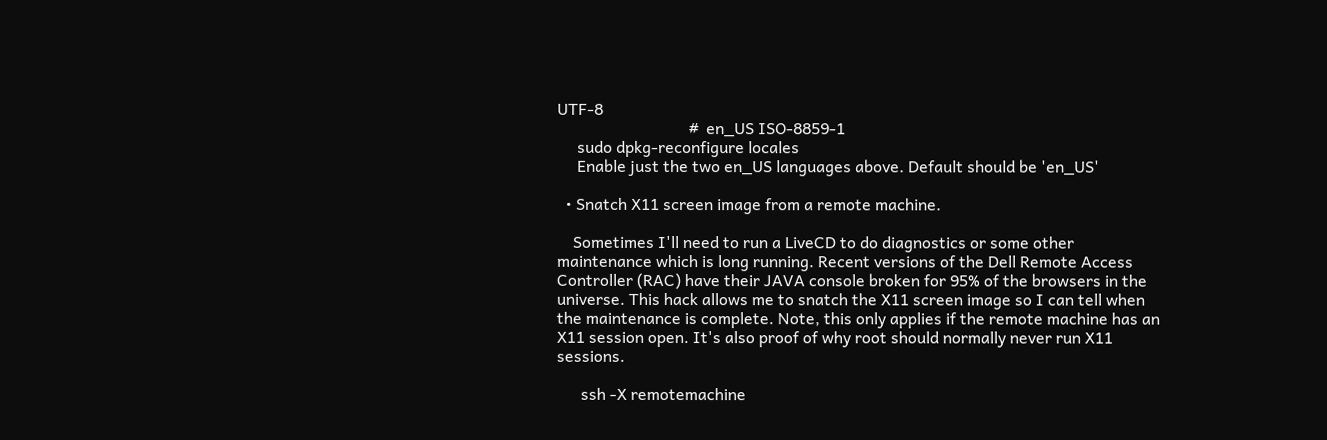UTF-8
                                 #  en_US ISO-8859-1
     sudo dpkg-reconfigure locales
     Enable just the two en_US languages above. Default should be 'en_US'

  • Snatch X11 screen image from a remote machine.

    Sometimes I'll need to run a LiveCD to do diagnostics or some other maintenance which is long running. Recent versions of the Dell Remote Access Controller (RAC) have their JAVA console broken for 95% of the browsers in the universe. This hack allows me to snatch the X11 screen image so I can tell when the maintenance is complete. Note, this only applies if the remote machine has an X11 session open. It's also proof of why root should normally never run X11 sessions.

      ssh -X remotemachine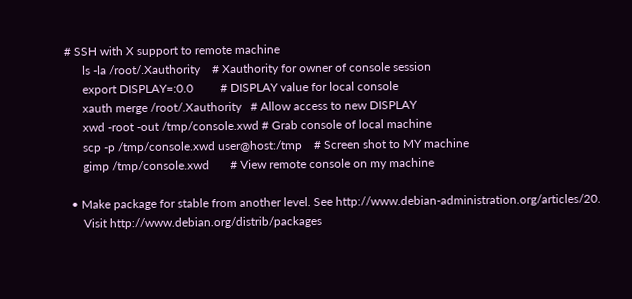# SSH with X support to remote machine
      ls -la /root/.Xauthority    # Xauthority for owner of console session
      export DISPLAY=:0.0         # DISPLAY value for local console
      xauth merge /root/.Xauthority   # Allow access to new DISPLAY
      xwd -root -out /tmp/console.xwd # Grab console of local machine
      scp -p /tmp/console.xwd user@host:/tmp    # Screen shot to MY machine
      gimp /tmp/console.xwd       # View remote console on my machine

  • Make package for stable from another level. See http://www.debian-administration.org/articles/20.
      Visit http://www.debian.org/distrib/packages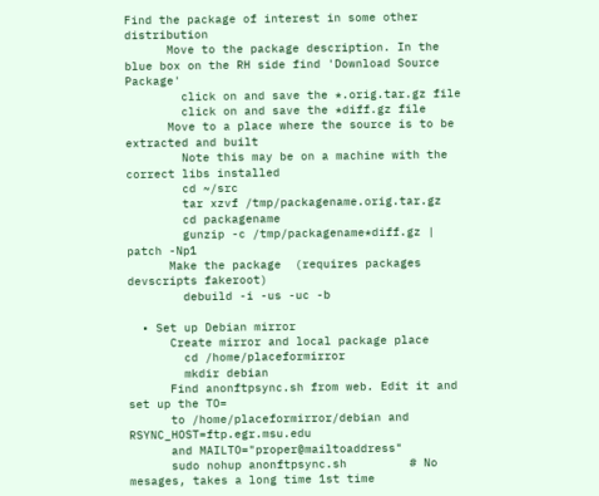Find the package of interest in some other distribution
      Move to the package description. In the blue box on the RH side find 'Download Source Package'
        click on and save the *.orig.tar.gz file
        click on and save the *diff.gz file
      Move to a place where the source is to be extracted and built
        Note this may be on a machine with the correct libs installed
        cd ~/src
        tar xzvf /tmp/packagename.orig.tar.gz
        cd packagename
        gunzip -c /tmp/packagename*diff.gz | patch -Np1
      Make the package  (requires packages devscripts fakeroot)
        debuild -i -us -uc -b

  • Set up Debian mirror
      Create mirror and local package place
        cd /home/placeformirror
        mkdir debian
      Find anonftpsync.sh from web. Edit it and set up the TO=
      to /home/placeformirror/debian and RSYNC_HOST=ftp.egr.msu.edu
      and MAILTO="proper@mailtoaddress"
      sudo nohup anonftpsync.sh         # No mesages, takes a long time 1st time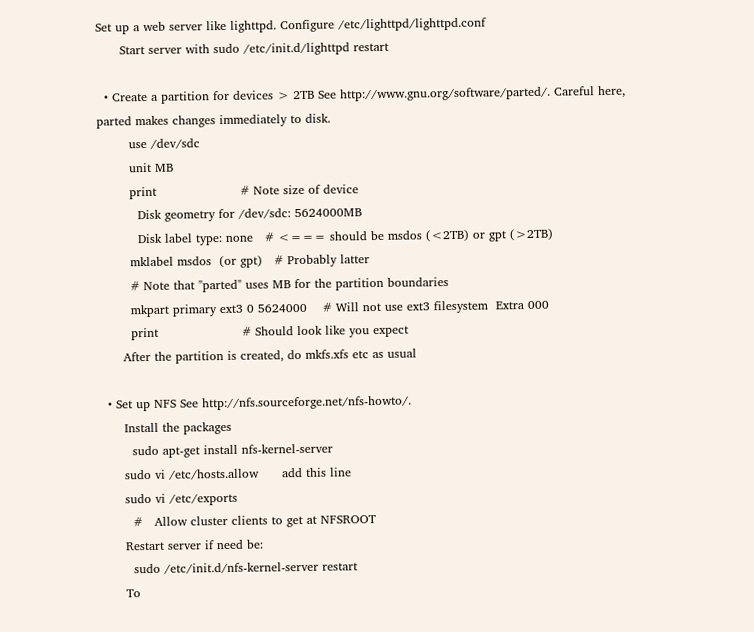Set up a web server like lighttpd. Configure /etc/lighttpd/lighttpd.conf
      Start server with sudo /etc/init.d/lighttpd restart

  • Create a partition for devices > 2TB See http://www.gnu.org/software/parted/. Careful here, parted makes changes immediately to disk.
        use /dev/sdc
        unit MB
        print                     # Note size of device
          Disk geometry for /dev/sdc: 5624000MB
          Disk label type: none   # <=== should be msdos (<2TB) or gpt (>2TB)
        mklabel msdos  (or gpt)   # Probably latter
        # Note that "parted" uses MB for the partition boundaries
        mkpart primary ext3 0 5624000    # Will not use ext3 filesystem  Extra 000
        print                     # Should look like you expect
      After the partition is created, do mkfs.xfs etc as usual

  • Set up NFS See http://nfs.sourceforge.net/nfs-howto/.
      Install the packages
        sudo apt-get install nfs-kernel-server
      sudo vi /etc/hosts.allow      add this line
      sudo vi /etc/exports
        #   Allow cluster clients to get at NFSROOT
      Restart server if need be:
        sudo /etc/init.d/nfs-kernel-server restart
      To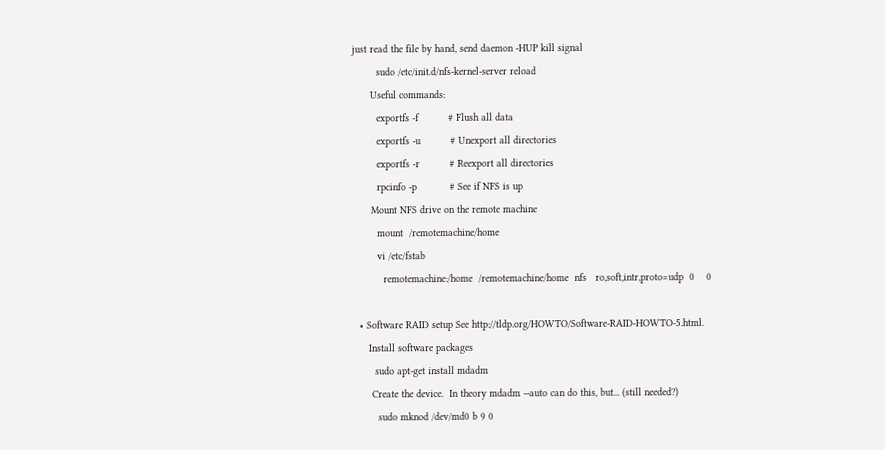just read the file by hand, send daemon -HUP kill signal
        sudo /etc/init.d/nfs-kernel-server reload
      Useful commands:
        exportfs -f          # Flush all data
        exportfs -u          # Unexport all directories
        exportfs -r          # Reexport all directories
        rpcinfo -p           # See if NFS is up
      Mount NFS drive on the remote machine
        mount  /remotemachine/home
        vi /etc/fstab
          remotemachine:/home  /remotemachine/home  nfs   ro,soft,intr,proto=udp  0    0

  • Software RAID setup See http://tldp.org/HOWTO/Software-RAID-HOWTO-5.html.
     Install software packages
       sudo apt-get install mdadm
      Create the device.  In theory mdadm --auto can do this, but... (still needed?)
        sudo mknod /dev/md0 b 9 0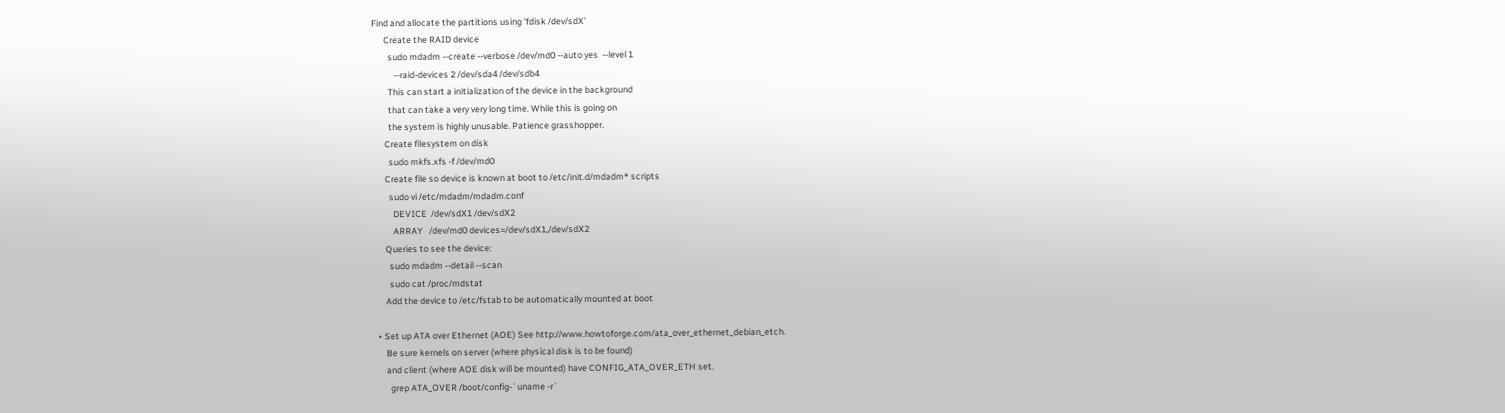Find and allocate the partitions using 'fdisk /dev/sdX'
      Create the RAID device
        sudo mdadm --create --verbose /dev/md0 --auto yes  --level 1
           --raid-devices 2 /dev/sda4 /dev/sdb4
        This can start a initialization of the device in the background
        that can take a very very long time. While this is going on
        the system is highly unusable. Patience grasshopper.
      Create filesystem on disk
        sudo mkfs.xfs -f /dev/md0
      Create file so device is known at boot to /etc/init.d/mdadm* scripts
        sudo vi /etc/mdadm/mdadm.conf
          DEVICE  /dev/sdX1 /dev/sdX2
          ARRAY   /dev/md0 devices=/dev/sdX1,/dev/sdX2
      Queries to see the device:
        sudo mdadm --detail --scan
        sudo cat /proc/mdstat
      Add the device to /etc/fstab to be automatically mounted at boot

  • Set up ATA over Ethernet (AOE) See http://www.howtoforge.com/ata_over_ethernet_debian_etch.
      Be sure kernels on server (where physical disk is to be found)
      and client (where AOE disk will be mounted) have CONFIG_ATA_OVER_ETH set.
        grep ATA_OVER /boot/config-`uname -r`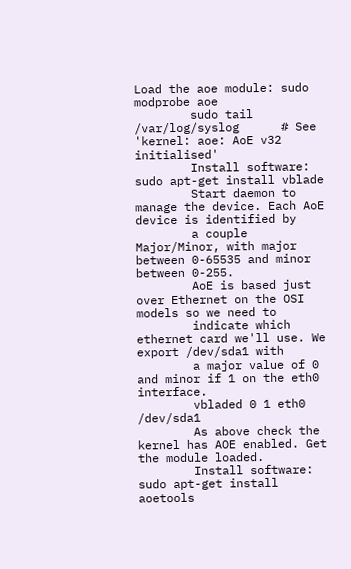Load the aoe module: sudo modprobe aoe
        sudo tail /var/log/syslog      # See 'kernel: aoe: AoE v32 initialised'
        Install software:  sudo apt-get install vblade
        Start daemon to manage the device. Each AoE device is identified by
        a couple Major/Minor, with major between 0-65535 and minor between 0-255.
        AoE is based just over Ethernet on the OSI models so we need to
        indicate which ethernet card we'll use. We export /dev/sda1 with
        a major value of 0 and minor if 1 on the eth0 interface.
        vbladed 0 1 eth0 /dev/sda1
        As above check the kernel has AOE enabled. Get the module loaded.
        Install software:  sudo apt-get install aoetools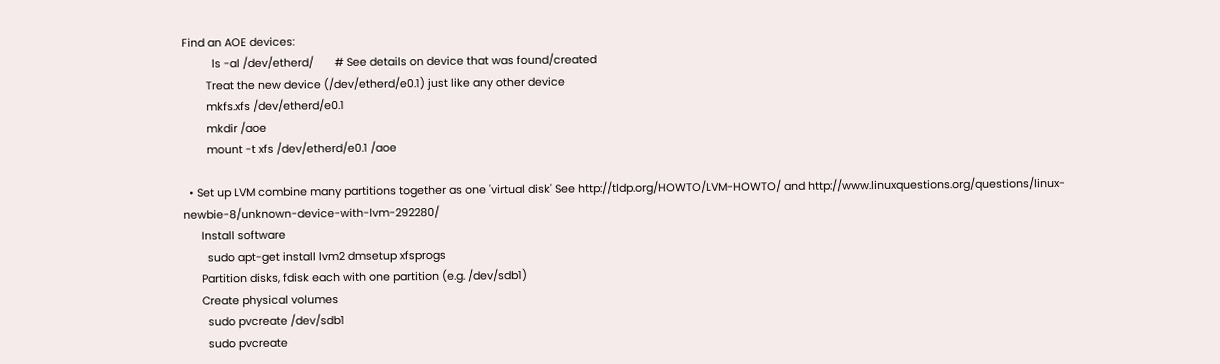Find an AOE devices:
          ls -al /dev/etherd/       # See details on device that was found/created
        Treat the new device (/dev/etherd/e0.1) just like any other device
        mkfs.xfs /dev/etherd/e0.1
        mkdir /aoe
        mount -t xfs /dev/etherd/e0.1 /aoe

  • Set up LVM combine many partitions together as one 'virtual disk' See http://tldp.org/HOWTO/LVM-HOWTO/ and http://www.linuxquestions.org/questions/linux-newbie-8/unknown-device-with-lvm-292280/
      Install software
        sudo apt-get install lvm2 dmsetup xfsprogs
      Partition disks, fdisk each with one partition (e.g. /dev/sdb1)
      Create physical volumes
        sudo pvcreate /dev/sdb1
        sudo pvcreate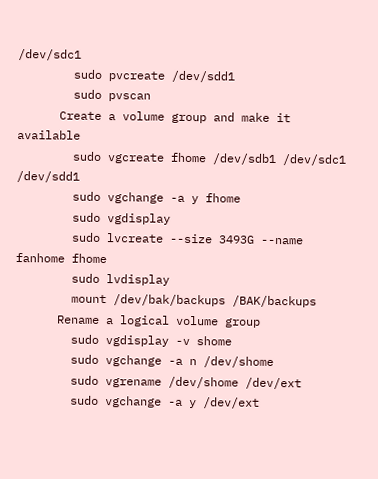/dev/sdc1
        sudo pvcreate /dev/sdd1
        sudo pvscan
      Create a volume group and make it available
        sudo vgcreate fhome /dev/sdb1 /dev/sdc1 /dev/sdd1
        sudo vgchange -a y fhome
        sudo vgdisplay
        sudo lvcreate --size 3493G --name fanhome fhome
        sudo lvdisplay
        mount /dev/bak/backups /BAK/backups
      Rename a logical volume group
        sudo vgdisplay -v shome
        sudo vgchange -a n /dev/shome
        sudo vgrename /dev/shome /dev/ext
        sudo vgchange -a y /dev/ext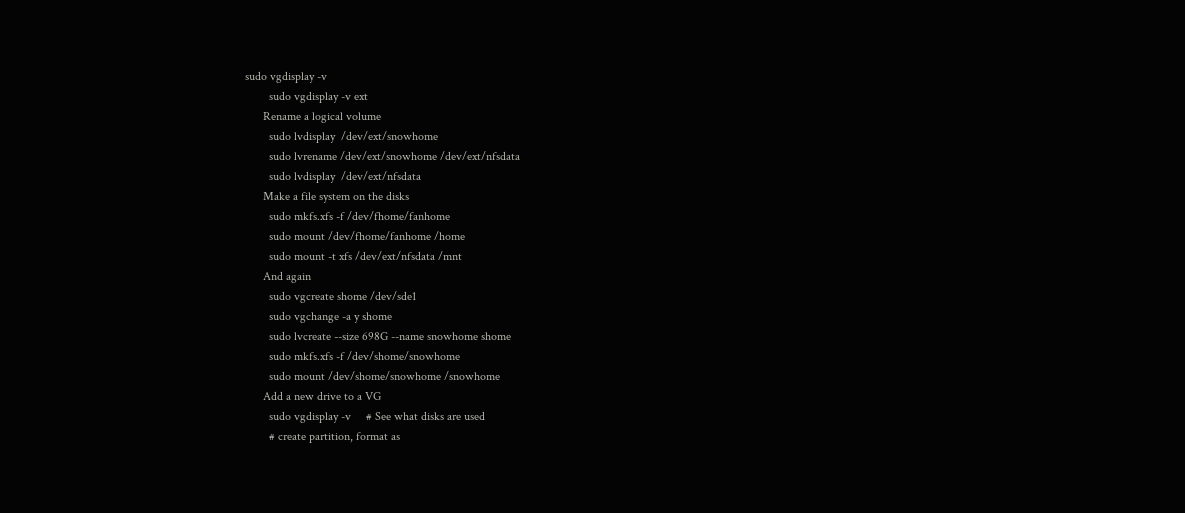sudo vgdisplay -v
        sudo vgdisplay -v ext
      Rename a logical volume
        sudo lvdisplay  /dev/ext/snowhome
        sudo lvrename /dev/ext/snowhome /dev/ext/nfsdata
        sudo lvdisplay  /dev/ext/nfsdata
      Make a file system on the disks
        sudo mkfs.xfs -f /dev/fhome/fanhome
        sudo mount /dev/fhome/fanhome /home
        sudo mount -t xfs /dev/ext/nfsdata /mnt
      And again
        sudo vgcreate shome /dev/sde1
        sudo vgchange -a y shome
        sudo lvcreate --size 698G --name snowhome shome
        sudo mkfs.xfs -f /dev/shome/snowhome
        sudo mount /dev/shome/snowhome /snowhome
      Add a new drive to a VG
        sudo vgdisplay -v     # See what disks are used
        # create partition, format as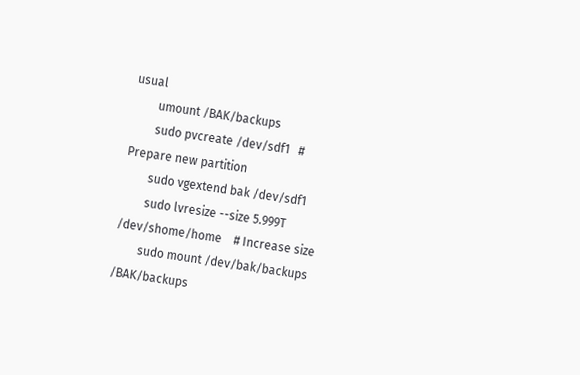usual
        umount /BAK/backups
        sudo pvcreate /dev/sdf1   # Prepare new partition
        sudo vgextend bak /dev/sdf1
        sudo lvresize --size 5.999T /dev/shome/home    # Increase size
        sudo mount /dev/bak/backups /BAK/backups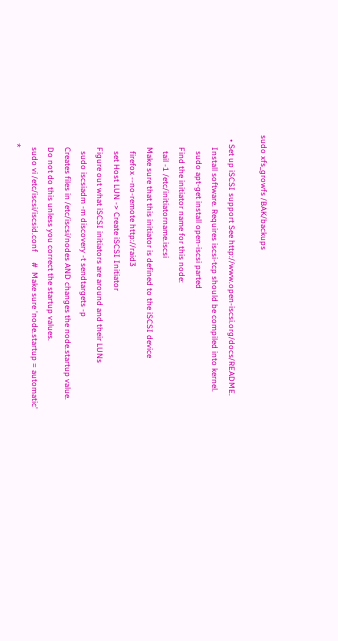sudo xfs_growfs /BAK/backups

  • Set up iSCSI support See http://www.open-iscsi.org/docs/README.
      Install software. Requires iscsi-tcp should be compiled into kernel.
        sudo apt-get install open-iscsi parted
      Find the initiator name for this node:
        tail -1 /etc/initiatorname.iscsi
      Make sure that this initiator is defined to the iSCSI device
        firefox --no-remote http://raid3
        set Host LUN -> Create iSCSI Initiator
      Figure out what iSCSI initiators are around and their LUNs
        sudo iscsiadm -m discovery -t sendtargets -p
      Creates files in /etc/iscsi/nodes AND changes the node.startup value.
      Do not do this unless you correct the startup values.
      sudo vi /etc/iscsi/iscsid.conf     #  Make sure 'node.startup = automatic'
    *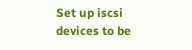Set up iscsi devices to be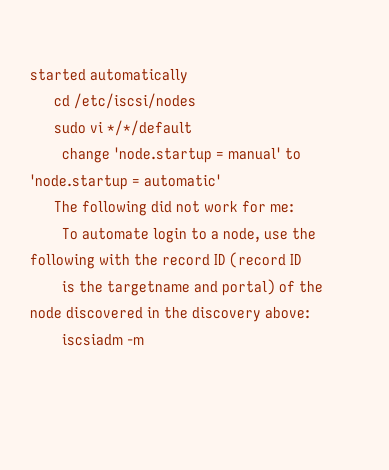started automatically
      cd /etc/iscsi/nodes
      sudo vi */*/default
        change 'node.startup = manual' to 'node.startup = automatic'
      The following did not work for me:
        To automate login to a node, use the following with the record ID (record ID
        is the targetname and portal) of the node discovered in the discovery above:
        iscsiadm -m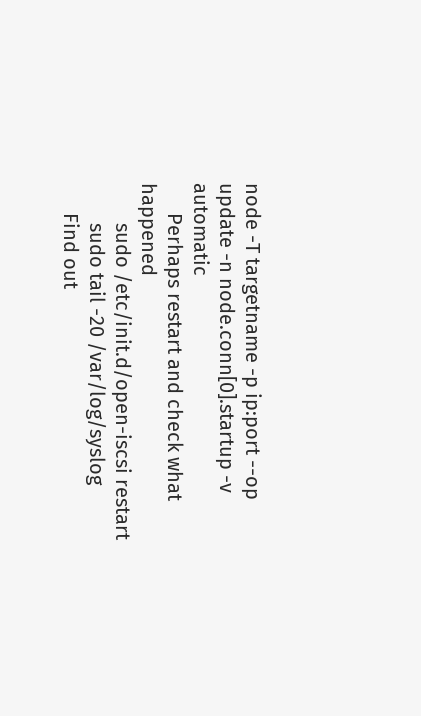node -T targetname -p ip:port --op update -n node.conn[0].startup -v automatic
      Perhaps restart and check what happened
        sudo /etc/init.d/open-iscsi restart
        sudo tail -20 /var/log/syslog
      Find out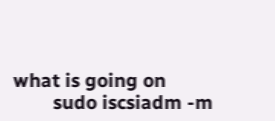what is going on
        sudo iscsiadm -m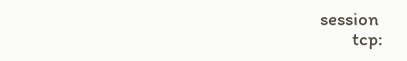session
        tcp: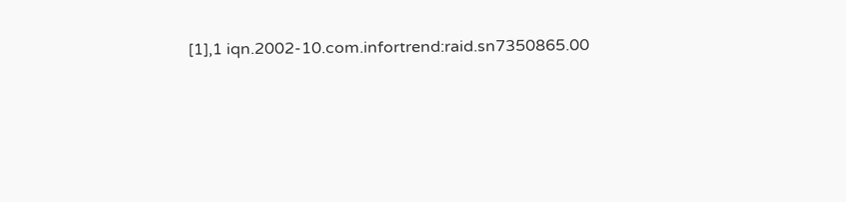[1],1 iqn.2002-10.com.infortrend:raid.sn7350865.00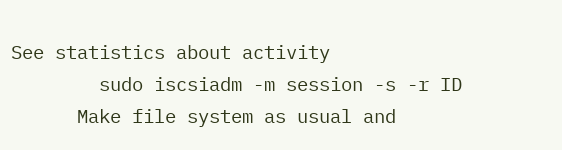See statistics about activity
        sudo iscsiadm -m session -s -r ID
      Make file system as usual and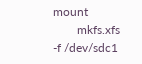mount
        mkfs.xfs -f /dev/sdc1